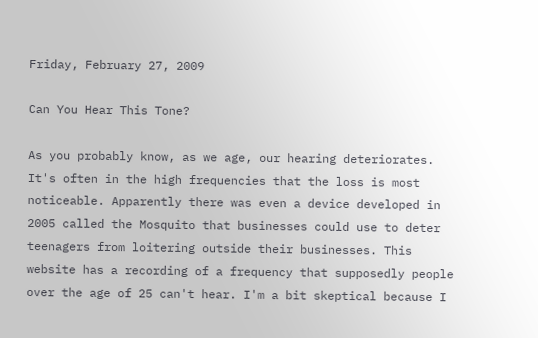Friday, February 27, 2009

Can You Hear This Tone?

As you probably know, as we age, our hearing deteriorates. It's often in the high frequencies that the loss is most noticeable. Apparently there was even a device developed in 2005 called the Mosquito that businesses could use to deter teenagers from loitering outside their businesses. This website has a recording of a frequency that supposedly people over the age of 25 can't hear. I'm a bit skeptical because I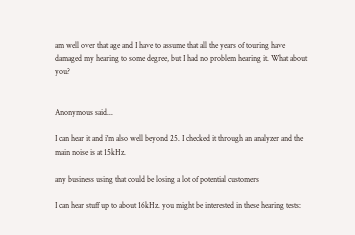am well over that age and I have to assume that all the years of touring have damaged my hearing to some degree, but I had no problem hearing it. What about you?


Anonymous said...

I can hear it and i'm also well beyond 25. I checked it through an analyzer and the main noise is at 15kHz.

any business using that could be losing a lot of potential customers

I can hear stuff up to about 16kHz. you might be interested in these hearing tests: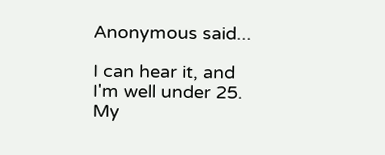Anonymous said...

I can hear it, and I'm well under 25. My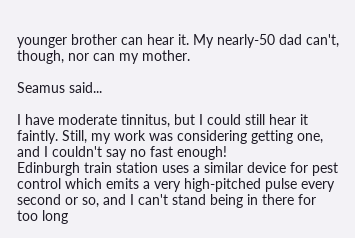younger brother can hear it. My nearly-50 dad can't, though, nor can my mother.

Seamus said...

I have moderate tinnitus, but I could still hear it faintly. Still, my work was considering getting one, and I couldn't say no fast enough!
Edinburgh train station uses a similar device for pest control which emits a very high-pitched pulse every second or so, and I can't stand being in there for too long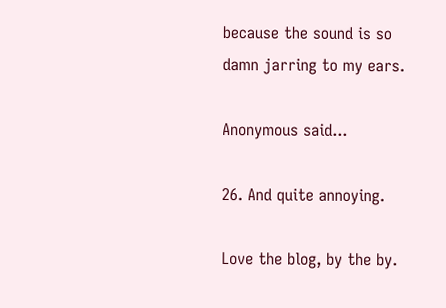because the sound is so damn jarring to my ears.

Anonymous said...

26. And quite annoying.

Love the blog, by the by.